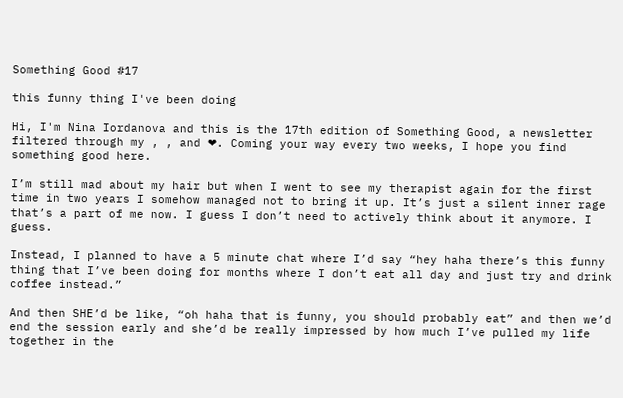Something Good #17

this funny thing I've been doing

Hi, I'm Nina Iordanova and this is the 17th edition of Something Good, a newsletter filtered through my , , and ❤. Coming your way every two weeks, I hope you find something good here.

I’m still mad about my hair but when I went to see my therapist again for the first time in two years I somehow managed not to bring it up. It’s just a silent inner rage that’s a part of me now. I guess I don’t need to actively think about it anymore. I guess.

Instead, I planned to have a 5 minute chat where I’d say “hey haha there’s this funny thing that I’ve been doing for months where I don’t eat all day and just try and drink coffee instead.”

And then SHE’d be like, “oh haha that is funny, you should probably eat” and then we’d end the session early and she’d be really impressed by how much I’ve pulled my life together in the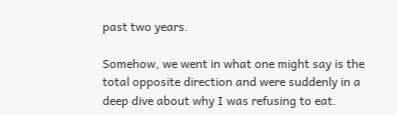past two years.

Somehow, we went in what one might say is the total opposite direction and were suddenly in a deep dive about why I was refusing to eat.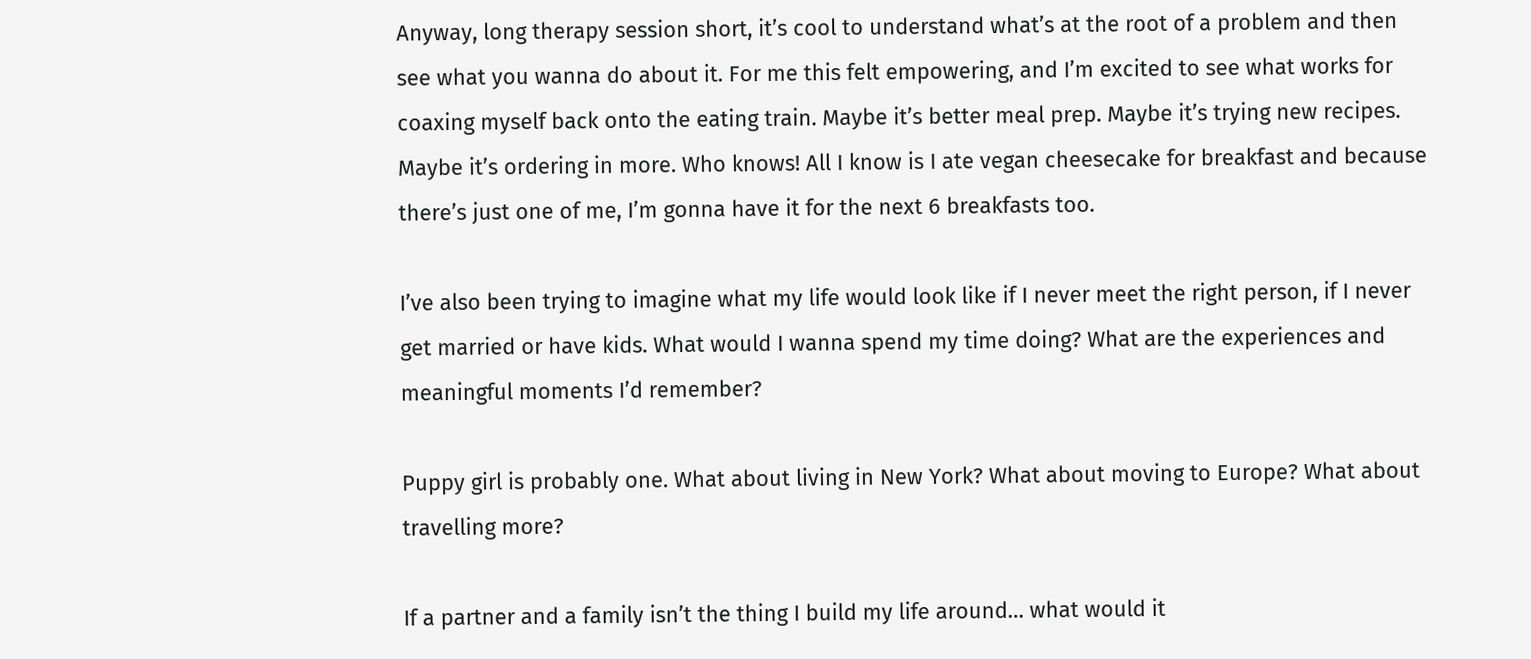Anyway, long therapy session short, it’s cool to understand what’s at the root of a problem and then see what you wanna do about it. For me this felt empowering, and I’m excited to see what works for coaxing myself back onto the eating train. Maybe it’s better meal prep. Maybe it’s trying new recipes. Maybe it’s ordering in more. Who knows! All I know is I ate vegan cheesecake for breakfast and because there’s just one of me, I’m gonna have it for the next 6 breakfasts too.

I’ve also been trying to imagine what my life would look like if I never meet the right person, if I never get married or have kids. What would I wanna spend my time doing? What are the experiences and meaningful moments I’d remember?

Puppy girl is probably one. What about living in New York? What about moving to Europe? What about travelling more?

If a partner and a family isn’t the thing I build my life around… what would it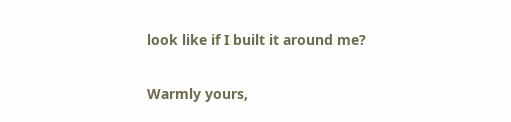look like if I built it around me?

Warmly yours,